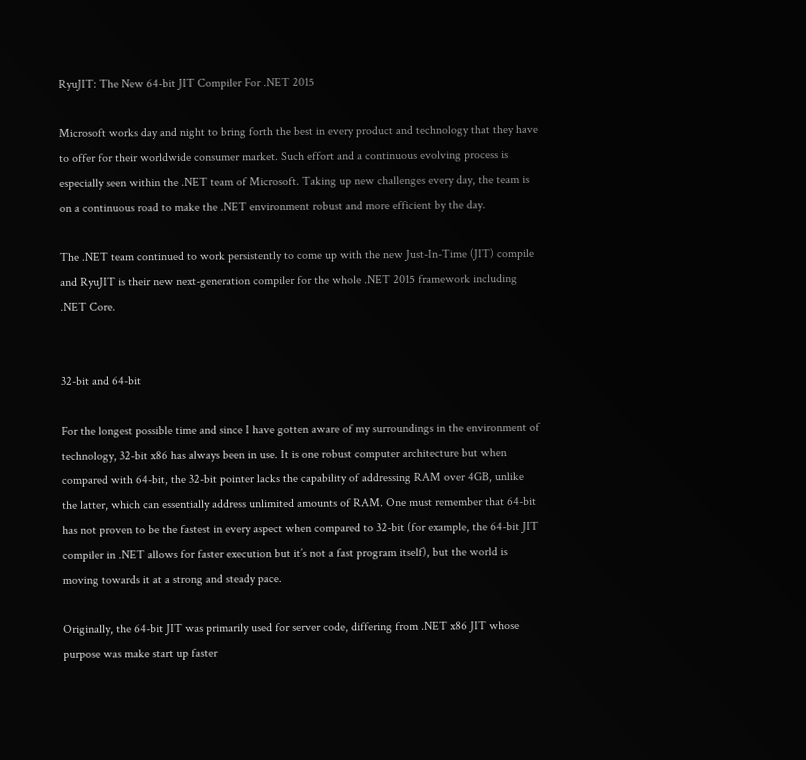RyuJIT: The New 64-bit JIT Compiler For .NET 2015

Microsoft works day and night to bring forth the best in every product and technology that they have to offer for their worldwide consumer market. Such effort and a continuous evolving process is especially seen within the .NET team of Microsoft. Taking up new challenges every day, the team is on a continuous road to make the .NET environment robust and more efficient by the day.

The .NET team continued to work persistently to come up with the new Just-In-Time (JIT) compile and RyuJIT is their new next-generation compiler for the whole .NET 2015 framework including .NET Core.


32-bit and 64-bit

For the longest possible time and since I have gotten aware of my surroundings in the environment of technology, 32-bit x86 has always been in use. It is one robust computer architecture but when compared with 64-bit, the 32-bit pointer lacks the capability of addressing RAM over 4GB, unlike the latter, which can essentially address unlimited amounts of RAM. One must remember that 64-bit has not proven to be the fastest in every aspect when compared to 32-bit (for example, the 64-bit JIT compiler in .NET allows for faster execution but it’s not a fast program itself), but the world is moving towards it at a strong and steady pace.

Originally, the 64-bit JIT was primarily used for server code, differing from .NET x86 JIT whose purpose was make start up faster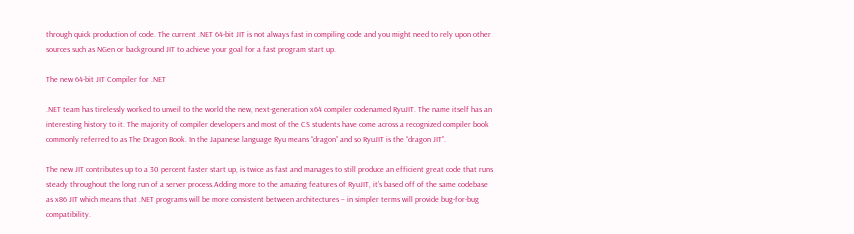through quick production of code. The current .NET 64-bit JIT is not always fast in compiling code and you might need to rely upon other sources such as NGen or background JIT to achieve your goal for a fast program start up.

The new 64-bit JIT Compiler for .NET

.NET team has tirelessly worked to unveil to the world the new, next-generation x64 compiler codenamed RyuJIT. The name itself has an interesting history to it. The majority of compiler developers and most of the CS students have come across a recognized compiler book commonly referred to as The Dragon Book. In the Japanese language Ryu means “dragon” and so RyuJIT is the “dragon JIT”.

The new JIT contributes up to a 30 percent faster start up, is twice as fast and manages to still produce an efficient great code that runs steady throughout the long run of a server process.Adding more to the amazing features of RyuJIT, it’s based off of the same codebase as x86 JIT which means that .NET programs will be more consistent between architectures – in simpler terms will provide bug-for-bug compatibility.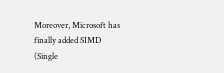Moreover, Microsoft has finally added SIMD (Single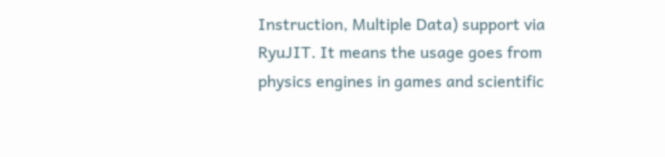Instruction, Multiple Data) support via RyuJIT. It means the usage goes from physics engines in games and scientific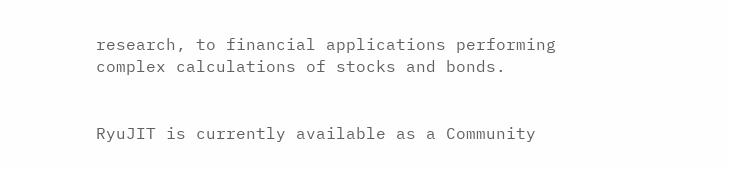research, to financial applications performing complex calculations of stocks and bonds.


RyuJIT is currently available as a Community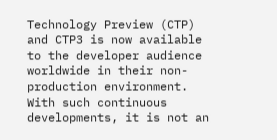Technology Preview (CTP) and CTP3 is now available to the developer audience worldwide in their non-production environment. With such continuous developments, it is not an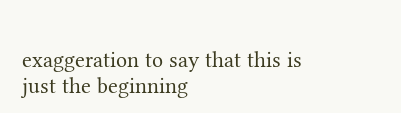exaggeration to say that this is just the beginning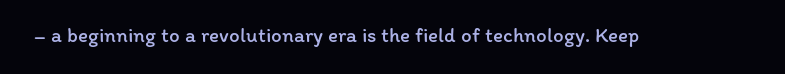– a beginning to a revolutionary era is the field of technology. Keep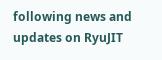following news and updates on RyuJIT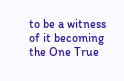to be a witness of it becoming the One True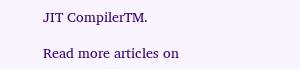JIT CompilerTM.

Read more articles on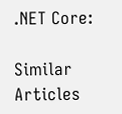.NET Core:

Similar Articles